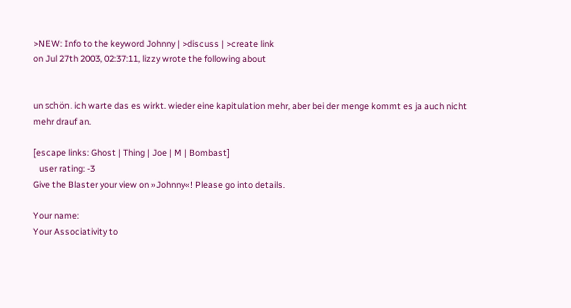>NEW: Info to the keyword Johnny | >discuss | >create link
on Jul 27th 2003, 02:37:11, lizzy wrote the following about


un schön. ich warte das es wirkt. wieder eine kapitulation mehr, aber bei der menge kommt es ja auch nicht mehr drauf an.

[escape links: Ghost | Thing | Joe | M | Bombast]
   user rating: -3
Give the Blaster your view on »Johnny«! Please go into details.

Your name:
Your Associativity to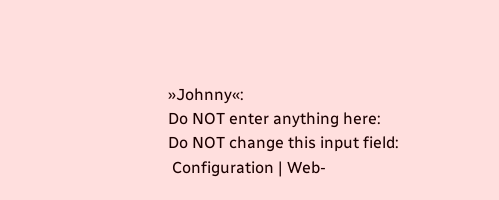»Johnny«:
Do NOT enter anything here:
Do NOT change this input field:
 Configuration | Web-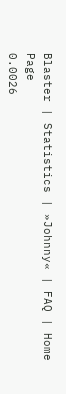Blaster | Statistics | »Johnny« | FAQ | Home Page
0.0026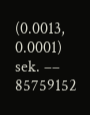(0.0013, 0.0001) sek. –– 85759152